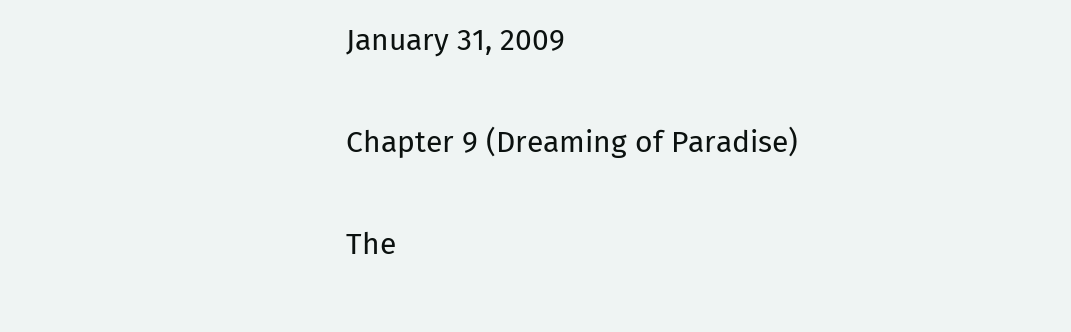January 31, 2009

Chapter 9 (Dreaming of Paradise)

The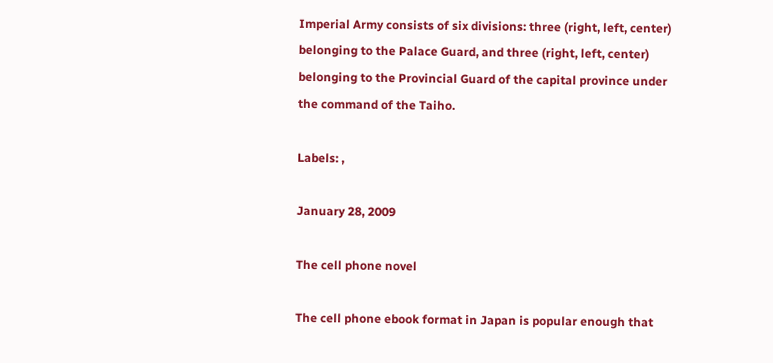Imperial Army consists of six divisions: three (right, left, center) belonging to the Palace Guard, and three (right, left, center) belonging to the Provincial Guard of the capital province under the command of the Taiho.

Labels: ,

January 28, 2009

The cell phone novel

The cell phone ebook format in Japan is popular enough that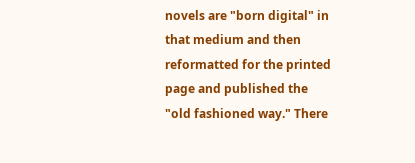novels are "born digital" in that medium and then reformatted for the printed page and published the "old fashioned way." There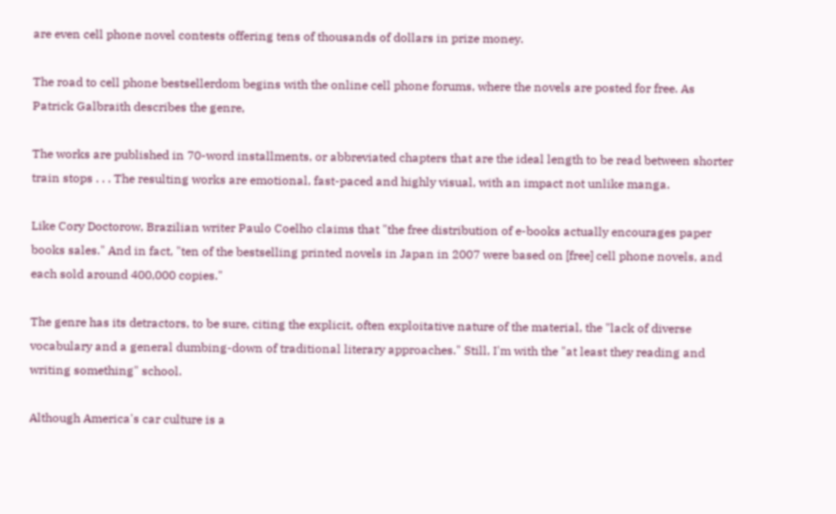are even cell phone novel contests offering tens of thousands of dollars in prize money.

The road to cell phone bestsellerdom begins with the online cell phone forums, where the novels are posted for free. As Patrick Galbraith describes the genre,

The works are published in 70-word installments, or abbreviated chapters that are the ideal length to be read between shorter train stops . . . The resulting works are emotional, fast-paced and highly visual, with an impact not unlike manga.

Like Cory Doctorow, Brazilian writer Paulo Coelho claims that "the free distribution of e-books actually encourages paper books sales." And in fact, "ten of the bestselling printed novels in Japan in 2007 were based on [free] cell phone novels, and each sold around 400,000 copies."

The genre has its detractors, to be sure, citing the explicit, often exploitative nature of the material, the "lack of diverse vocabulary and a general dumbing-down of traditional literary approaches." Still, I'm with the "at least they reading and writing something" school.

Although America's car culture is a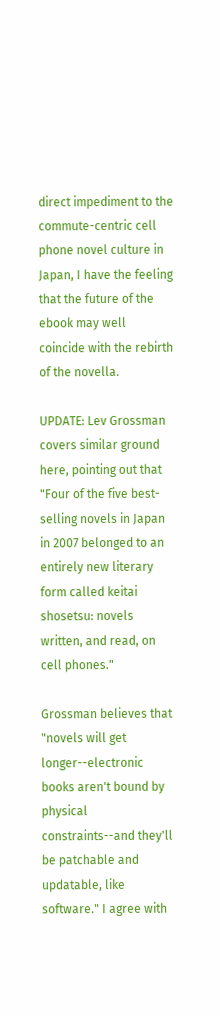direct impediment to the commute-centric cell phone novel culture in Japan, I have the feeling that the future of the ebook may well coincide with the rebirth of the novella.

UPDATE: Lev Grossman covers similar ground here, pointing out that "Four of the five best-selling novels in Japan in 2007 belonged to an entirely new literary form called keitai shosetsu: novels written, and read, on cell phones."

Grossman believes that "novels will get longer--electronic books aren't bound by physical constraints--and they'll be patchable and updatable, like software." I agree with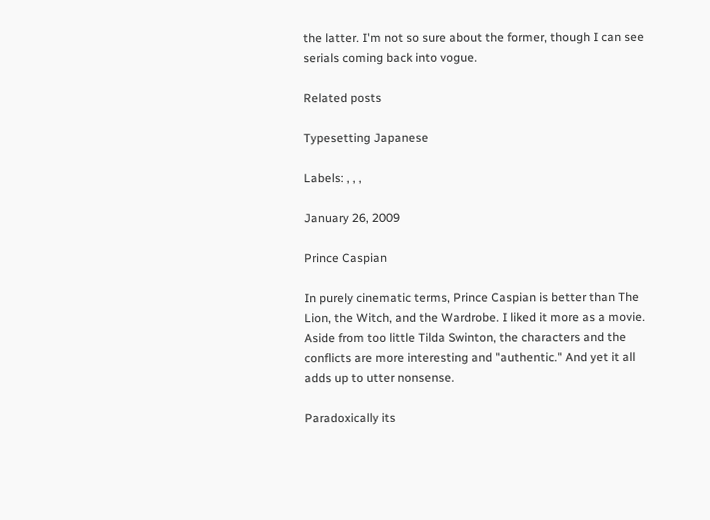the latter. I'm not so sure about the former, though I can see serials coming back into vogue.

Related posts

Typesetting Japanese

Labels: , , ,

January 26, 2009

Prince Caspian

In purely cinematic terms, Prince Caspian is better than The Lion, the Witch, and the Wardrobe. I liked it more as a movie. Aside from too little Tilda Swinton, the characters and the conflicts are more interesting and "authentic." And yet it all adds up to utter nonsense.

Paradoxically its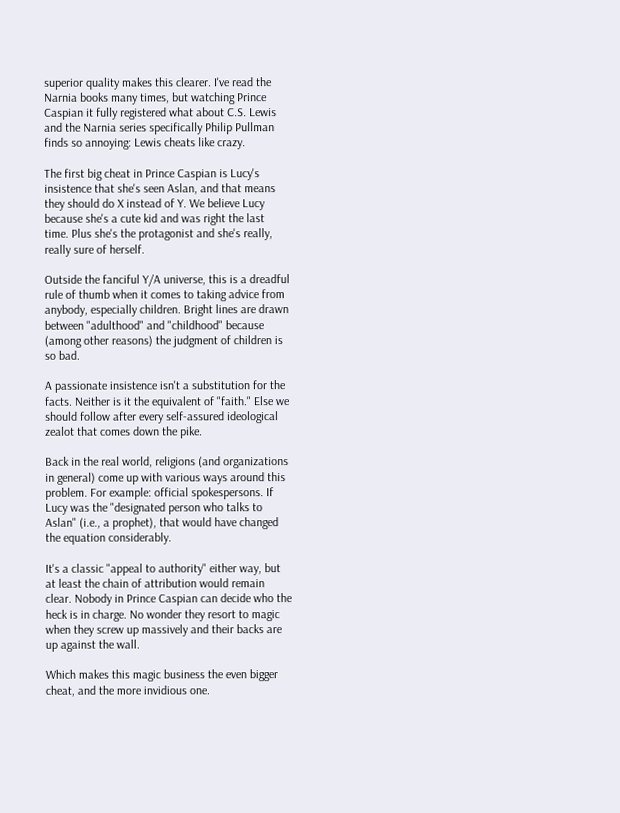superior quality makes this clearer. I've read the Narnia books many times, but watching Prince Caspian it fully registered what about C.S. Lewis and the Narnia series specifically Philip Pullman finds so annoying: Lewis cheats like crazy.

The first big cheat in Prince Caspian is Lucy's insistence that she's seen Aslan, and that means they should do X instead of Y. We believe Lucy because she's a cute kid and was right the last time. Plus she's the protagonist and she's really, really sure of herself.

Outside the fanciful Y/A universe, this is a dreadful rule of thumb when it comes to taking advice from anybody, especially children. Bright lines are drawn between "adulthood" and "childhood" because (among other reasons) the judgment of children is so bad.

A passionate insistence isn't a substitution for the facts. Neither is it the equivalent of "faith." Else we should follow after every self-assured ideological zealot that comes down the pike.

Back in the real world, religions (and organizations in general) come up with various ways around this problem. For example: official spokespersons. If Lucy was the "designated person who talks to Aslan" (i.e., a prophet), that would have changed the equation considerably.

It's a classic "appeal to authority" either way, but at least the chain of attribution would remain clear. Nobody in Prince Caspian can decide who the heck is in charge. No wonder they resort to magic when they screw up massively and their backs are up against the wall.

Which makes this magic business the even bigger cheat, and the more invidious one.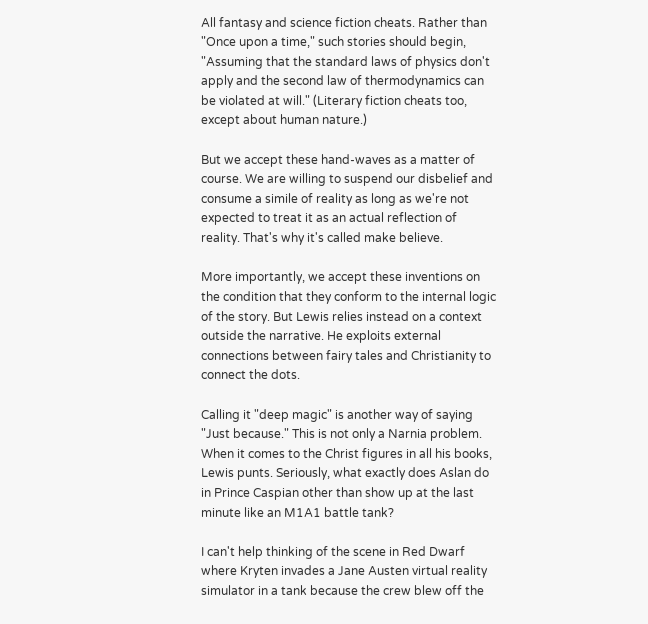All fantasy and science fiction cheats. Rather than "Once upon a time," such stories should begin, "Assuming that the standard laws of physics don't apply and the second law of thermodynamics can be violated at will." (Literary fiction cheats too, except about human nature.)

But we accept these hand-waves as a matter of course. We are willing to suspend our disbelief and consume a simile of reality as long as we're not expected to treat it as an actual reflection of reality. That's why it's called make believe.

More importantly, we accept these inventions on the condition that they conform to the internal logic of the story. But Lewis relies instead on a context outside the narrative. He exploits external connections between fairy tales and Christianity to connect the dots.

Calling it "deep magic" is another way of saying "Just because." This is not only a Narnia problem. When it comes to the Christ figures in all his books, Lewis punts. Seriously, what exactly does Aslan do in Prince Caspian other than show up at the last minute like an M1A1 battle tank?

I can't help thinking of the scene in Red Dwarf where Kryten invades a Jane Austen virtual reality simulator in a tank because the crew blew off the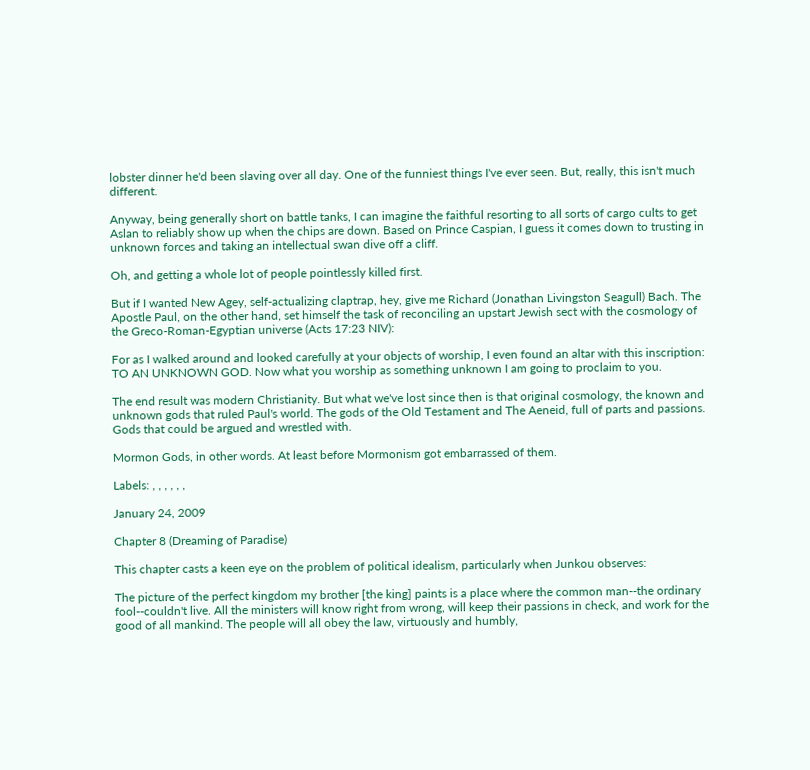lobster dinner he'd been slaving over all day. One of the funniest things I've ever seen. But, really, this isn't much different.

Anyway, being generally short on battle tanks, I can imagine the faithful resorting to all sorts of cargo cults to get Aslan to reliably show up when the chips are down. Based on Prince Caspian, I guess it comes down to trusting in unknown forces and taking an intellectual swan dive off a cliff.

Oh, and getting a whole lot of people pointlessly killed first.

But if I wanted New Agey, self-actualizing claptrap, hey, give me Richard (Jonathan Livingston Seagull) Bach. The Apostle Paul, on the other hand, set himself the task of reconciling an upstart Jewish sect with the cosmology of the Greco-Roman-Egyptian universe (Acts 17:23 NIV):

For as I walked around and looked carefully at your objects of worship, I even found an altar with this inscription: TO AN UNKNOWN GOD. Now what you worship as something unknown I am going to proclaim to you.

The end result was modern Christianity. But what we've lost since then is that original cosmology, the known and unknown gods that ruled Paul's world. The gods of the Old Testament and The Aeneid, full of parts and passions. Gods that could be argued and wrestled with.

Mormon Gods, in other words. At least before Mormonism got embarrassed of them.

Labels: , , , , , ,

January 24, 2009

Chapter 8 (Dreaming of Paradise)

This chapter casts a keen eye on the problem of political idealism, particularly when Junkou observes:

The picture of the perfect kingdom my brother [the king] paints is a place where the common man--the ordinary fool--couldn't live. All the ministers will know right from wrong, will keep their passions in check, and work for the good of all mankind. The people will all obey the law, virtuously and humbly,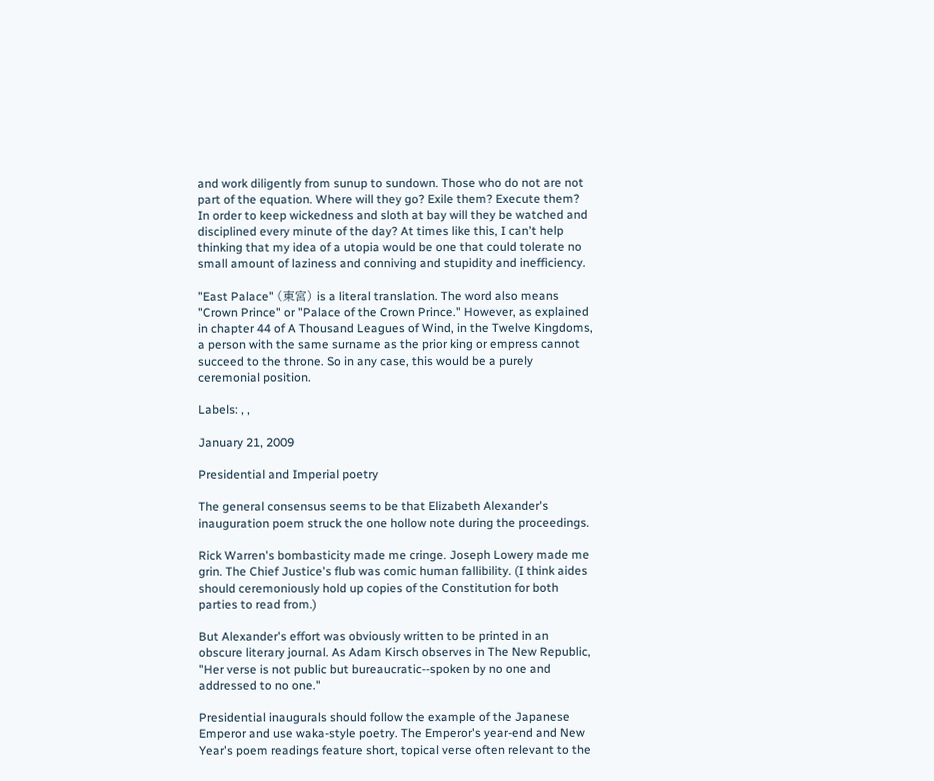and work diligently from sunup to sundown. Those who do not are not part of the equation. Where will they go? Exile them? Execute them? In order to keep wickedness and sloth at bay will they be watched and disciplined every minute of the day? At times like this, I can't help thinking that my idea of a utopia would be one that could tolerate no small amount of laziness and conniving and stupidity and inefficiency.

"East Palace" (東宮) is a literal translation. The word also means "Crown Prince" or "Palace of the Crown Prince." However, as explained in chapter 44 of A Thousand Leagues of Wind, in the Twelve Kingdoms, a person with the same surname as the prior king or empress cannot succeed to the throne. So in any case, this would be a purely ceremonial position.

Labels: , ,

January 21, 2009

Presidential and Imperial poetry

The general consensus seems to be that Elizabeth Alexander's inauguration poem struck the one hollow note during the proceedings.

Rick Warren's bombasticity made me cringe. Joseph Lowery made me grin. The Chief Justice's flub was comic human fallibility. (I think aides should ceremoniously hold up copies of the Constitution for both parties to read from.)

But Alexander's effort was obviously written to be printed in an obscure literary journal. As Adam Kirsch observes in The New Republic, "Her verse is not public but bureaucratic--spoken by no one and addressed to no one."

Presidential inaugurals should follow the example of the Japanese Emperor and use waka-style poetry. The Emperor's year-end and New Year's poem readings feature short, topical verse often relevant to the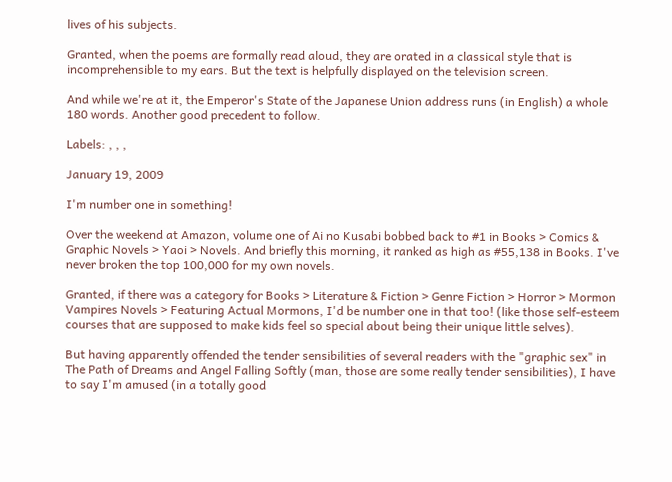lives of his subjects.

Granted, when the poems are formally read aloud, they are orated in a classical style that is incomprehensible to my ears. But the text is helpfully displayed on the television screen.

And while we're at it, the Emperor's State of the Japanese Union address runs (in English) a whole 180 words. Another good precedent to follow.

Labels: , , ,

January 19, 2009

I'm number one in something!

Over the weekend at Amazon, volume one of Ai no Kusabi bobbed back to #1 in Books > Comics & Graphic Novels > Yaoi > Novels. And briefly this morning, it ranked as high as #55,138 in Books. I've never broken the top 100,000 for my own novels.

Granted, if there was a category for Books > Literature & Fiction > Genre Fiction > Horror > Mormon Vampires Novels > Featuring Actual Mormons, I'd be number one in that too! (like those self-esteem courses that are supposed to make kids feel so special about being their unique little selves).

But having apparently offended the tender sensibilities of several readers with the "graphic sex" in The Path of Dreams and Angel Falling Softly (man, those are some really tender sensibilities), I have to say I'm amused (in a totally good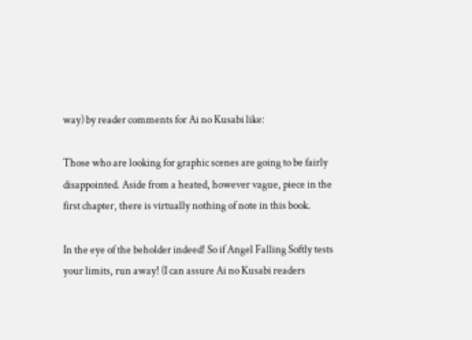way) by reader comments for Ai no Kusabi like:

Those who are looking for graphic scenes are going to be fairly disappointed. Aside from a heated, however vague, piece in the first chapter, there is virtually nothing of note in this book.

In the eye of the beholder indeed! So if Angel Falling Softly tests your limits, run away! (I can assure Ai no Kusabi readers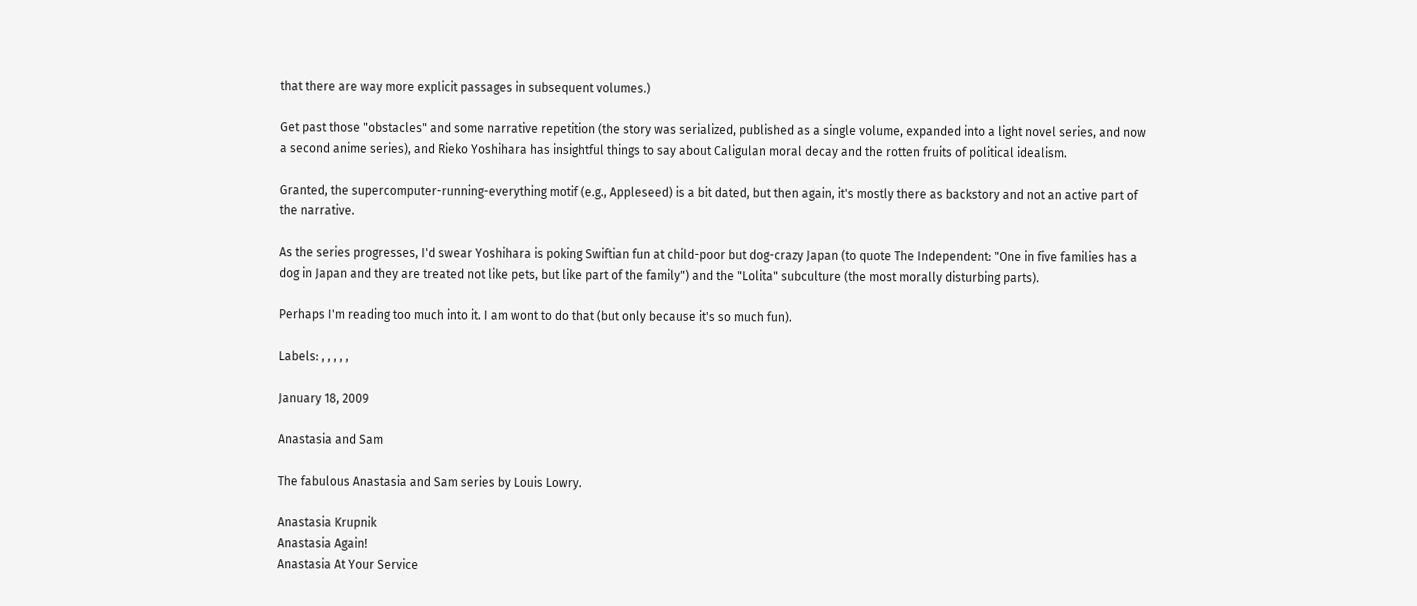that there are way more explicit passages in subsequent volumes.)

Get past those "obstacles" and some narrative repetition (the story was serialized, published as a single volume, expanded into a light novel series, and now a second anime series), and Rieko Yoshihara has insightful things to say about Caligulan moral decay and the rotten fruits of political idealism.

Granted, the supercomputer-running-everything motif (e.g., Appleseed) is a bit dated, but then again, it's mostly there as backstory and not an active part of the narrative.

As the series progresses, I'd swear Yoshihara is poking Swiftian fun at child-poor but dog-crazy Japan (to quote The Independent: "One in five families has a dog in Japan and they are treated not like pets, but like part of the family") and the "Lolita" subculture (the most morally disturbing parts).

Perhaps I'm reading too much into it. I am wont to do that (but only because it's so much fun).

Labels: , , , , ,

January 18, 2009

Anastasia and Sam

The fabulous Anastasia and Sam series by Louis Lowry.

Anastasia Krupnik
Anastasia Again!
Anastasia At Your Service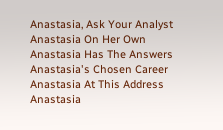Anastasia, Ask Your Analyst
Anastasia On Her Own
Anastasia Has The Answers
Anastasia's Chosen Career
Anastasia At This Address
Anastasia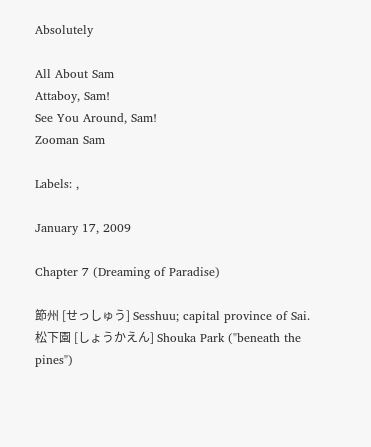Absolutely

All About Sam
Attaboy, Sam!
See You Around, Sam!
Zooman Sam

Labels: ,

January 17, 2009

Chapter 7 (Dreaming of Paradise)

節州 [せっしゅう] Sesshuu; capital province of Sai.
松下園 [しょうかえん] Shouka Park ("beneath the pines")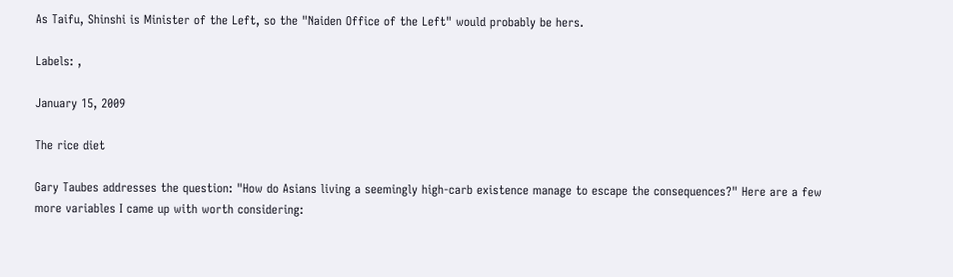As Taifu, Shinshi is Minister of the Left, so the "Naiden Office of the Left" would probably be hers.

Labels: ,

January 15, 2009

The rice diet

Gary Taubes addresses the question: "How do Asians living a seemingly high-carb existence manage to escape the consequences?" Here are a few more variables I came up with worth considering: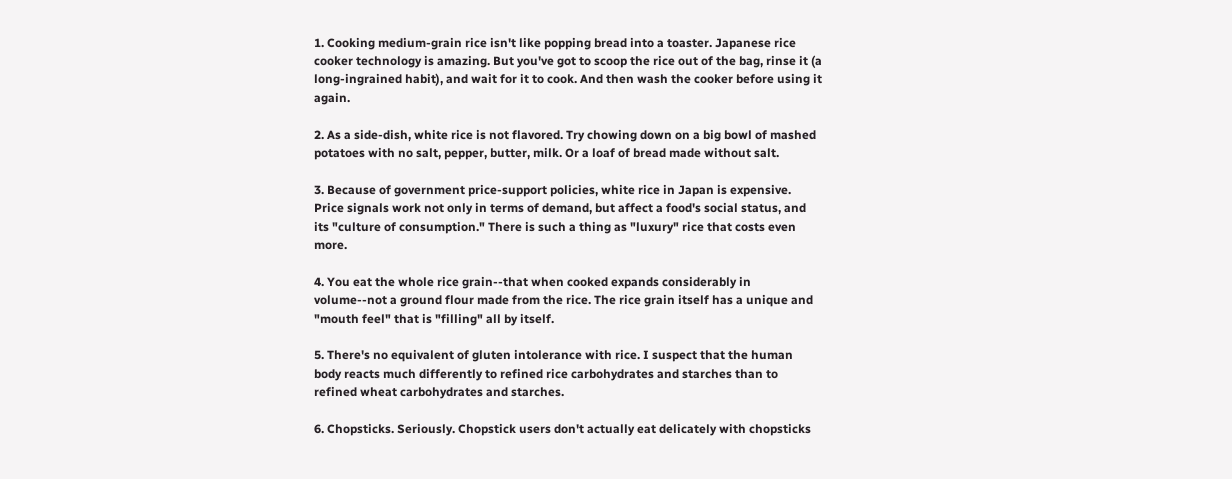1. Cooking medium-grain rice isn't like popping bread into a toaster. Japanese rice cooker technology is amazing. But you've got to scoop the rice out of the bag, rinse it (a long-ingrained habit), and wait for it to cook. And then wash the cooker before using it again.

2. As a side-dish, white rice is not flavored. Try chowing down on a big bowl of mashed potatoes with no salt, pepper, butter, milk. Or a loaf of bread made without salt.

3. Because of government price-support policies, white rice in Japan is expensive. Price signals work not only in terms of demand, but affect a food's social status, and its "culture of consumption." There is such a thing as "luxury" rice that costs even more.

4. You eat the whole rice grain--that when cooked expands considerably in volume--not a ground flour made from the rice. The rice grain itself has a unique and "mouth feel" that is "filling" all by itself.

5. There's no equivalent of gluten intolerance with rice. I suspect that the human body reacts much differently to refined rice carbohydrates and starches than to refined wheat carbohydrates and starches.

6. Chopsticks. Seriously. Chopstick users don't actually eat delicately with chopsticks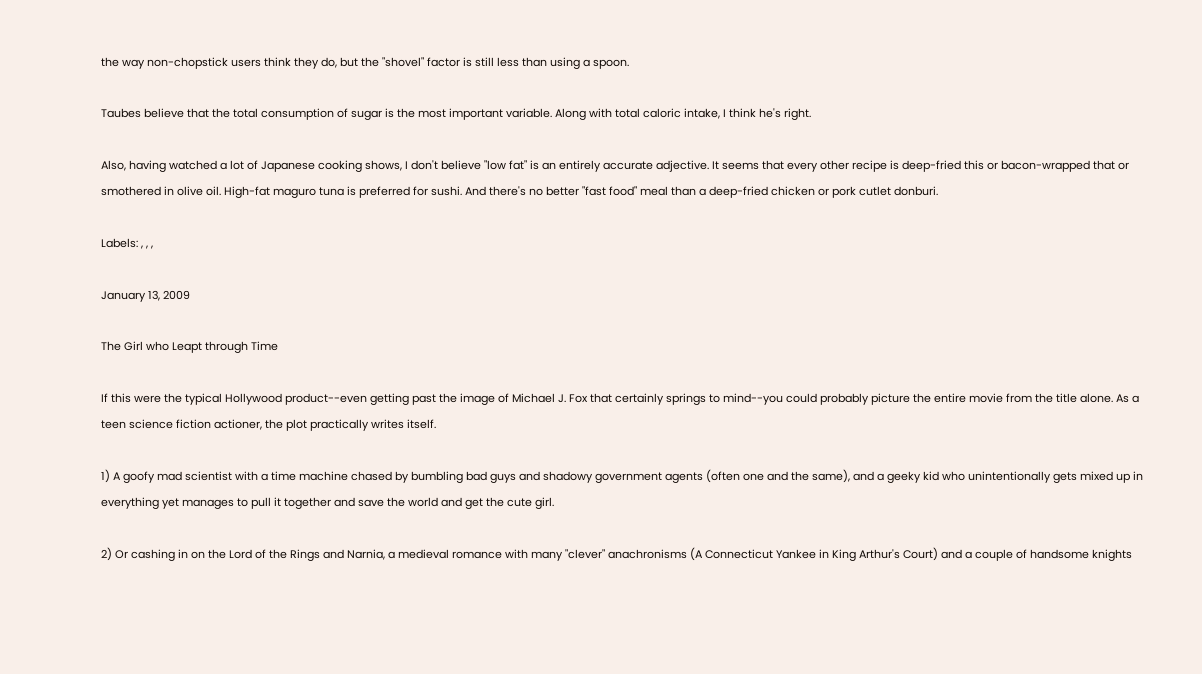the way non-chopstick users think they do, but the "shovel" factor is still less than using a spoon.

Taubes believe that the total consumption of sugar is the most important variable. Along with total caloric intake, I think he's right.

Also, having watched a lot of Japanese cooking shows, I don't believe "low fat" is an entirely accurate adjective. It seems that every other recipe is deep-fried this or bacon-wrapped that or smothered in olive oil. High-fat maguro tuna is preferred for sushi. And there's no better "fast food" meal than a deep-fried chicken or pork cutlet donburi.

Labels: , , ,

January 13, 2009

The Girl who Leapt through Time

If this were the typical Hollywood product--even getting past the image of Michael J. Fox that certainly springs to mind--you could probably picture the entire movie from the title alone. As a teen science fiction actioner, the plot practically writes itself.

1) A goofy mad scientist with a time machine chased by bumbling bad guys and shadowy government agents (often one and the same), and a geeky kid who unintentionally gets mixed up in everything yet manages to pull it together and save the world and get the cute girl.

2) Or cashing in on the Lord of the Rings and Narnia, a medieval romance with many "clever" anachronisms (A Connecticut Yankee in King Arthur's Court) and a couple of handsome knights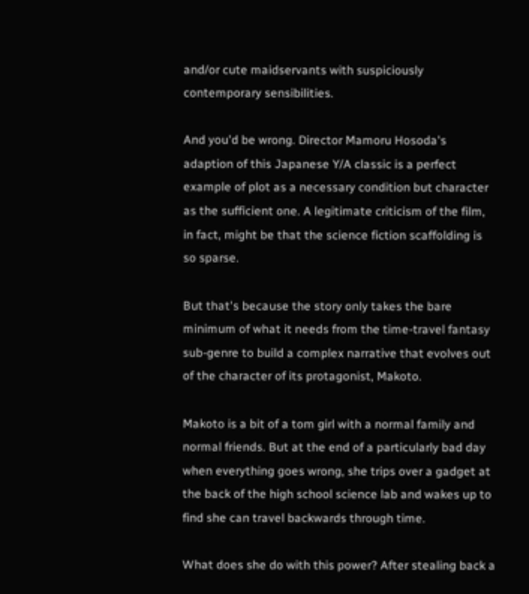and/or cute maidservants with suspiciously contemporary sensibilities.

And you'd be wrong. Director Mamoru Hosoda's adaption of this Japanese Y/A classic is a perfect example of plot as a necessary condition but character as the sufficient one. A legitimate criticism of the film, in fact, might be that the science fiction scaffolding is so sparse.

But that's because the story only takes the bare minimum of what it needs from the time-travel fantasy sub-genre to build a complex narrative that evolves out of the character of its protagonist, Makoto.

Makoto is a bit of a tom girl with a normal family and normal friends. But at the end of a particularly bad day when everything goes wrong, she trips over a gadget at the back of the high school science lab and wakes up to find she can travel backwards through time.

What does she do with this power? After stealing back a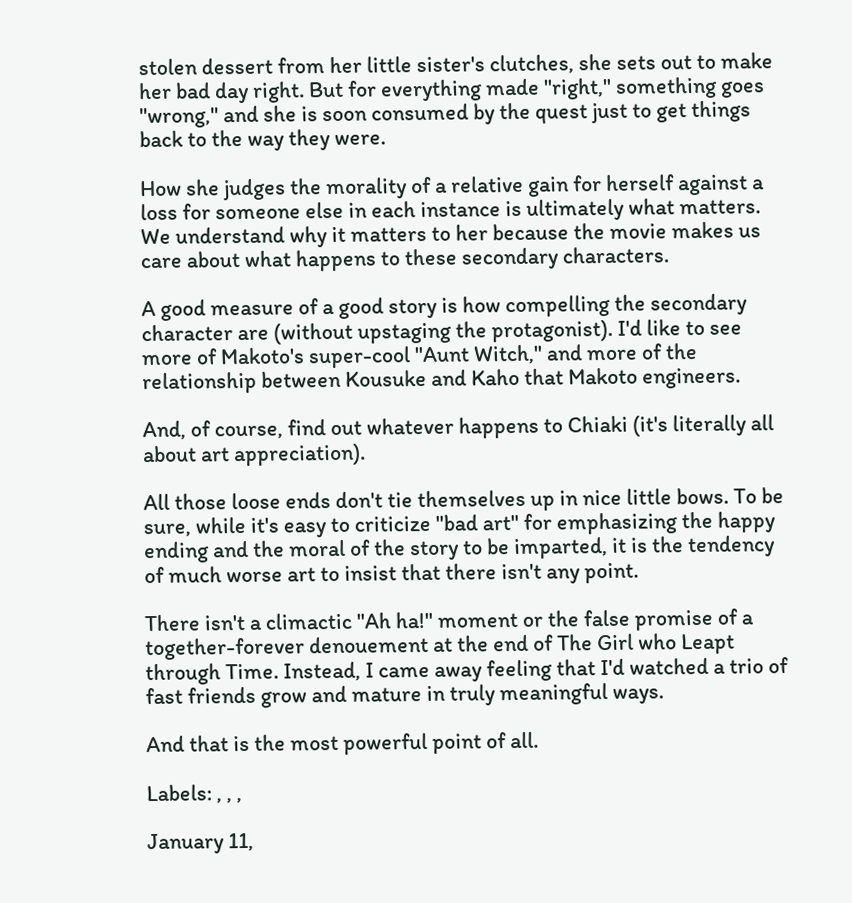stolen dessert from her little sister's clutches, she sets out to make her bad day right. But for everything made "right," something goes "wrong," and she is soon consumed by the quest just to get things back to the way they were.

How she judges the morality of a relative gain for herself against a loss for someone else in each instance is ultimately what matters. We understand why it matters to her because the movie makes us care about what happens to these secondary characters.

A good measure of a good story is how compelling the secondary character are (without upstaging the protagonist). I'd like to see more of Makoto's super-cool "Aunt Witch," and more of the relationship between Kousuke and Kaho that Makoto engineers.

And, of course, find out whatever happens to Chiaki (it's literally all about art appreciation).

All those loose ends don't tie themselves up in nice little bows. To be sure, while it's easy to criticize "bad art" for emphasizing the happy ending and the moral of the story to be imparted, it is the tendency of much worse art to insist that there isn't any point.

There isn't a climactic "Ah ha!" moment or the false promise of a together-forever denouement at the end of The Girl who Leapt through Time. Instead, I came away feeling that I'd watched a trio of fast friends grow and mature in truly meaningful ways.

And that is the most powerful point of all.

Labels: , , ,

January 11,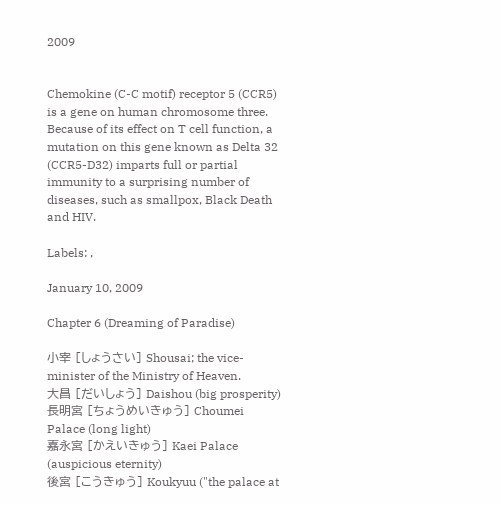2009


Chemokine (C-C motif) receptor 5 (CCR5) is a gene on human chromosome three. Because of its effect on T cell function, a mutation on this gene known as Delta 32 (CCR5-D32) imparts full or partial immunity to a surprising number of diseases, such as smallpox, Black Death and HIV.

Labels: ,

January 10, 2009

Chapter 6 (Dreaming of Paradise)

小宰 [しょうさい] Shousai; the vice-minister of the Ministry of Heaven.
大昌 [だいしょう] Daishou (big prosperity)
長明宮 [ちょうめいきゅう] Choumei Palace (long light)
嘉永宮 [かえいきゅう] Kaei Palace (auspicious eternity)
後宮 [こうきゅう] Koukyuu ("the palace at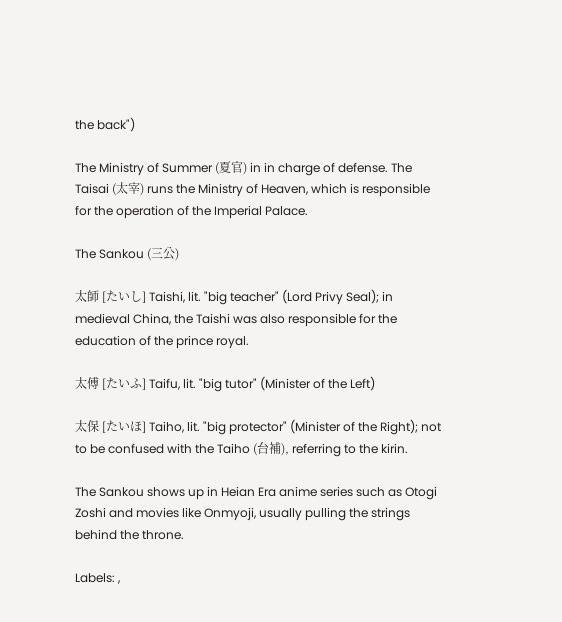the back")

The Ministry of Summer (夏官) in in charge of defense. The Taisai (太宰) runs the Ministry of Heaven, which is responsible for the operation of the Imperial Palace.

The Sankou (三公)

太師 [たいし] Taishi, lit. "big teacher" (Lord Privy Seal); in medieval China, the Taishi was also responsible for the education of the prince royal.

太傅 [たいふ] Taifu, lit. "big tutor" (Minister of the Left)

太保 [たいほ] Taiho, lit. "big protector" (Minister of the Right); not to be confused with the Taiho (台補), referring to the kirin.

The Sankou shows up in Heian Era anime series such as Otogi Zoshi and movies like Onmyoji, usually pulling the strings behind the throne.

Labels: ,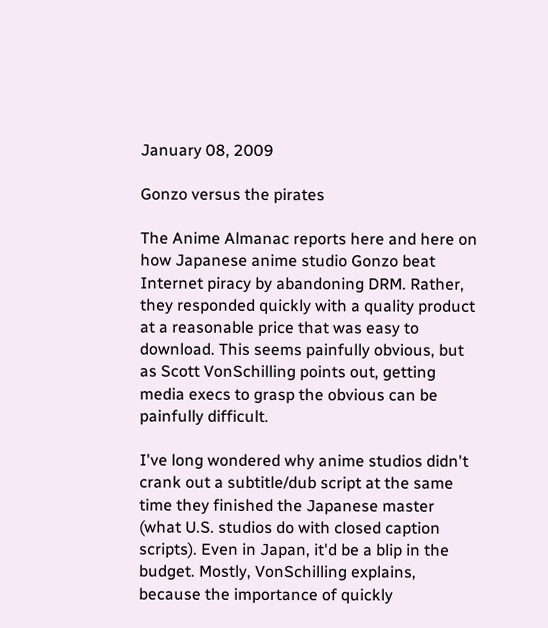January 08, 2009

Gonzo versus the pirates

The Anime Almanac reports here and here on how Japanese anime studio Gonzo beat Internet piracy by abandoning DRM. Rather, they responded quickly with a quality product at a reasonable price that was easy to download. This seems painfully obvious, but as Scott VonSchilling points out, getting media execs to grasp the obvious can be painfully difficult.

I've long wondered why anime studios didn't crank out a subtitle/dub script at the same time they finished the Japanese master (what U.S. studios do with closed caption scripts). Even in Japan, it'd be a blip in the budget. Mostly, VonSchilling explains, because the importance of quickly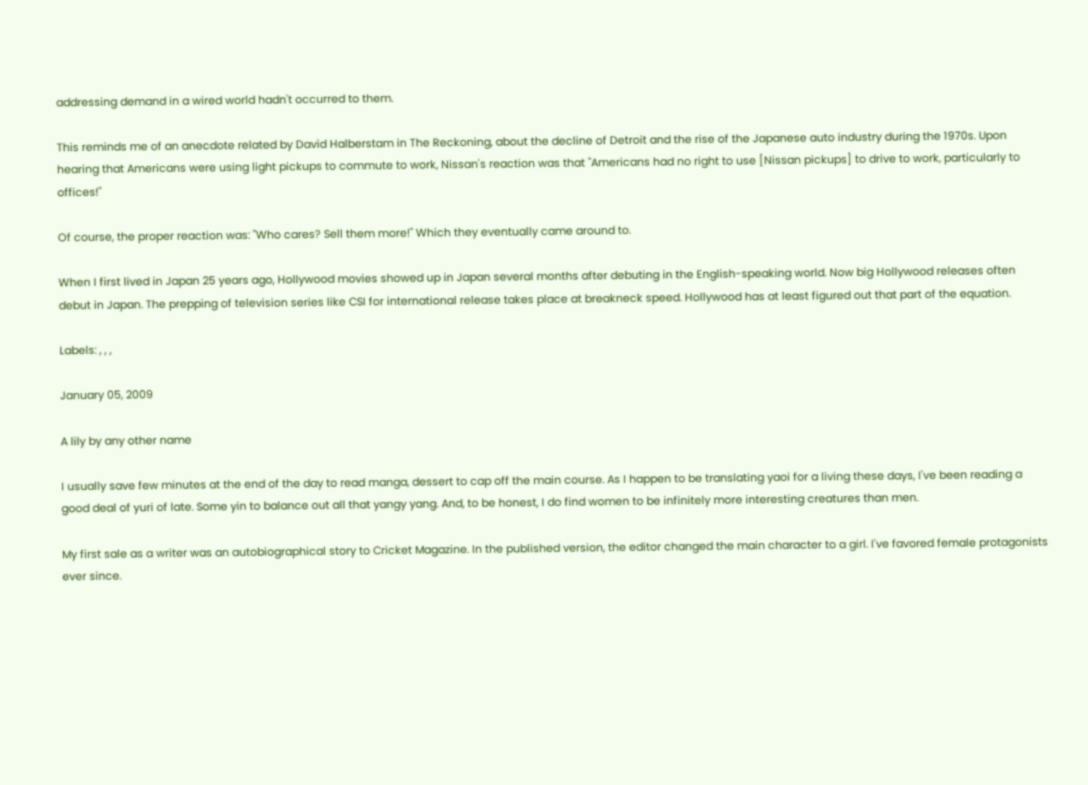addressing demand in a wired world hadn't occurred to them.

This reminds me of an anecdote related by David Halberstam in The Reckoning, about the decline of Detroit and the rise of the Japanese auto industry during the 1970s. Upon hearing that Americans were using light pickups to commute to work, Nissan's reaction was that "Americans had no right to use [Nissan pickups] to drive to work, particularly to offices!"

Of course, the proper reaction was: "Who cares? Sell them more!" Which they eventually came around to.

When I first lived in Japan 25 years ago, Hollywood movies showed up in Japan several months after debuting in the English-speaking world. Now big Hollywood releases often debut in Japan. The prepping of television series like CSI for international release takes place at breakneck speed. Hollywood has at least figured out that part of the equation.

Labels: , , ,

January 05, 2009

A lily by any other name

I usually save few minutes at the end of the day to read manga, dessert to cap off the main course. As I happen to be translating yaoi for a living these days, I've been reading a good deal of yuri of late. Some yin to balance out all that yangy yang. And, to be honest, I do find women to be infinitely more interesting creatures than men.

My first sale as a writer was an autobiographical story to Cricket Magazine. In the published version, the editor changed the main character to a girl. I've favored female protagonists ever since.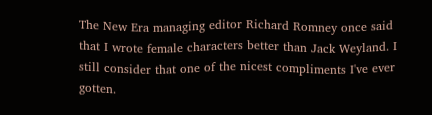The New Era managing editor Richard Romney once said that I wrote female characters better than Jack Weyland. I still consider that one of the nicest compliments I've ever gotten.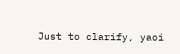Just to clarify, yaoi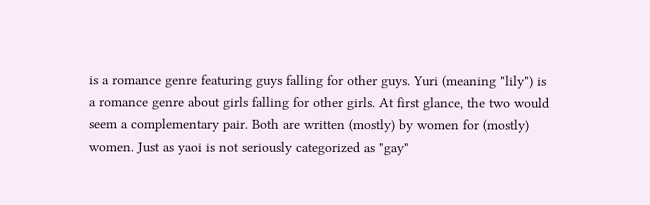is a romance genre featuring guys falling for other guys. Yuri (meaning "lily") is a romance genre about girls falling for other girls. At first glance, the two would seem a complementary pair. Both are written (mostly) by women for (mostly) women. Just as yaoi is not seriously categorized as "gay"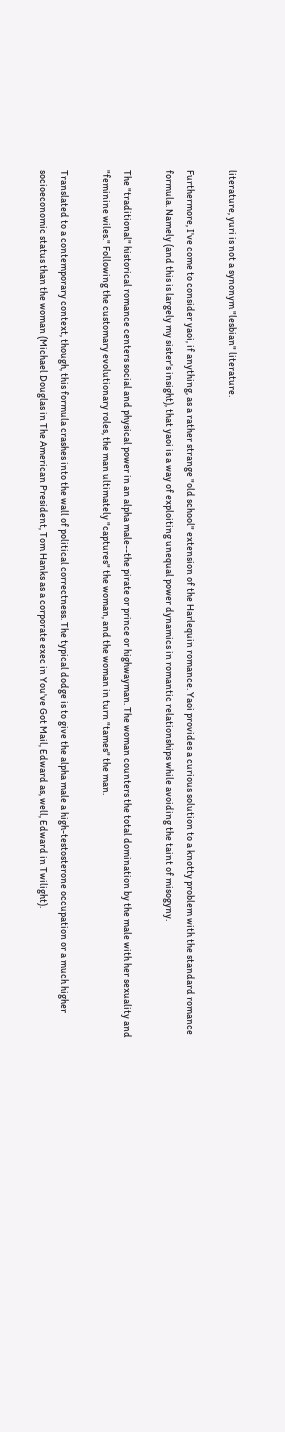literature, yuri is not a synonym "lesbian" literature.

Furthermore, I've come to consider yaoi, if anything, as a rather strange "old school" extension of the Harlequin romance. Yaoi provides a curious solution to a knotty problem with the standard romance formula. Namely (and this is largely my sister's insight), that yaoi is a way of exploiting unequal power dynamics in romantic relationships while avoiding the taint of misogyny.

The "traditional" historical romance centers social and physical power in an alpha male--the pirate or prince or highwayman. The woman counters the total domination by the male with her sexuality and "feminine wiles." Following the customary evolutionary roles, the man ultimately "captures" the woman, and the woman in turn "tames" the man.

Translated to a contemporary context, though, this formula crashes into the wall of political correctness. The typical dodge is to give the alpha male a high-testosterone occupation or a much higher socioeconomic status than the woman (Michael Douglas in The American President, Tom Hanks as a corporate exec in You've Got Mail, Edward as, well, Edward in Twilight).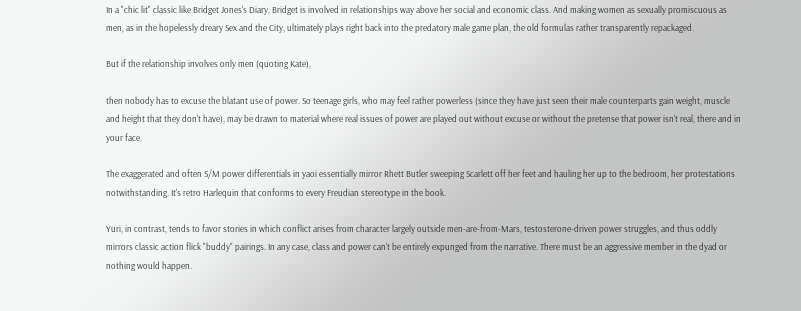In a "chic lit" classic like Bridget Jones's Diary, Bridget is involved in relationships way above her social and economic class. And making women as sexually promiscuous as men, as in the hopelessly dreary Sex and the City, ultimately plays right back into the predatory male game plan, the old formulas rather transparently repackaged.

But if the relationship involves only men (quoting Kate),

then nobody has to excuse the blatant use of power. So teenage girls, who may feel rather powerless (since they have just seen their male counterparts gain weight, muscle and height that they don't have), may be drawn to material where real issues of power are played out without excuse or without the pretense that power isn't real, there and in your face.

The exaggerated and often S/M power differentials in yaoi essentially mirror Rhett Butler sweeping Scarlett off her feet and hauling her up to the bedroom, her protestations notwithstanding. It's retro Harlequin that conforms to every Freudian stereotype in the book.

Yuri, in contrast, tends to favor stories in which conflict arises from character largely outside men-are-from-Mars, testosterone-driven power struggles, and thus oddly mirrors classic action flick "buddy" pairings. In any case, class and power can't be entirely expunged from the narrative. There must be an aggressive member in the dyad or nothing would happen.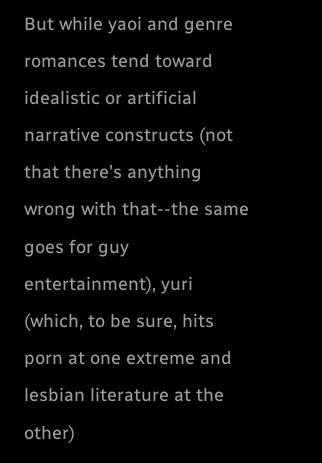But while yaoi and genre romances tend toward idealistic or artificial narrative constructs (not that there's anything wrong with that--the same goes for guy entertainment), yuri (which, to be sure, hits porn at one extreme and lesbian literature at the other)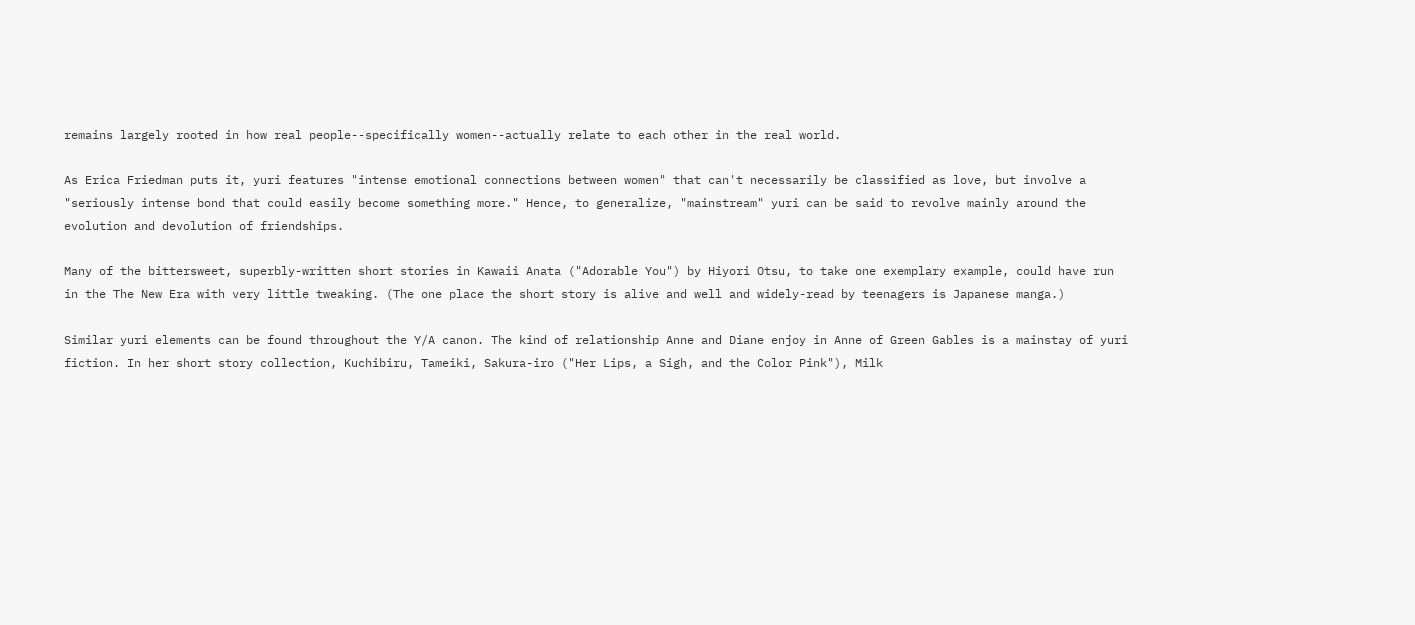remains largely rooted in how real people--specifically women--actually relate to each other in the real world.

As Erica Friedman puts it, yuri features "intense emotional connections between women" that can't necessarily be classified as love, but involve a "seriously intense bond that could easily become something more." Hence, to generalize, "mainstream" yuri can be said to revolve mainly around the evolution and devolution of friendships.

Many of the bittersweet, superbly-written short stories in Kawaii Anata ("Adorable You") by Hiyori Otsu, to take one exemplary example, could have run in the The New Era with very little tweaking. (The one place the short story is alive and well and widely-read by teenagers is Japanese manga.)

Similar yuri elements can be found throughout the Y/A canon. The kind of relationship Anne and Diane enjoy in Anne of Green Gables is a mainstay of yuri fiction. In her short story collection, Kuchibiru, Tameiki, Sakura-iro ("Her Lips, a Sigh, and the Color Pink"), Milk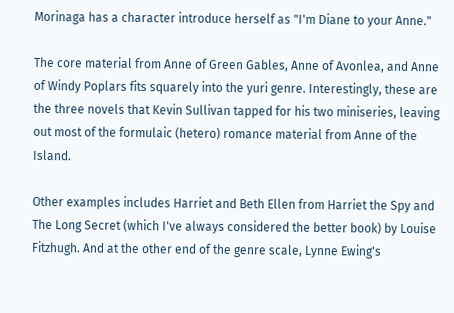Morinaga has a character introduce herself as "I'm Diane to your Anne."

The core material from Anne of Green Gables, Anne of Avonlea, and Anne of Windy Poplars fits squarely into the yuri genre. Interestingly, these are the three novels that Kevin Sullivan tapped for his two miniseries, leaving out most of the formulaic (hetero) romance material from Anne of the Island.

Other examples includes Harriet and Beth Ellen from Harriet the Spy and The Long Secret (which I've always considered the better book) by Louise Fitzhugh. And at the other end of the genre scale, Lynne Ewing's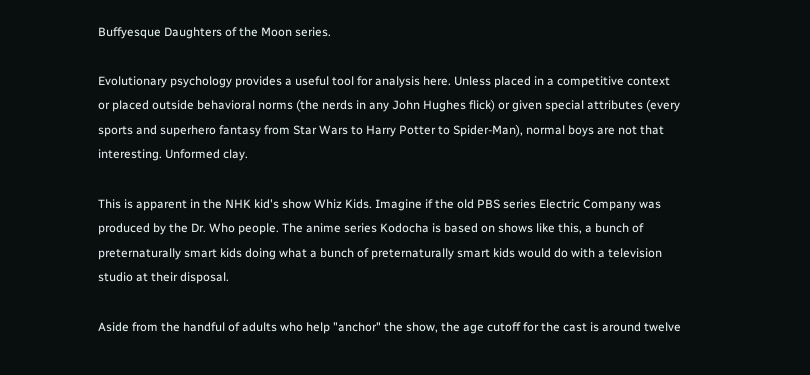Buffyesque Daughters of the Moon series.

Evolutionary psychology provides a useful tool for analysis here. Unless placed in a competitive context or placed outside behavioral norms (the nerds in any John Hughes flick) or given special attributes (every sports and superhero fantasy from Star Wars to Harry Potter to Spider-Man), normal boys are not that interesting. Unformed clay.

This is apparent in the NHK kid's show Whiz Kids. Imagine if the old PBS series Electric Company was produced by the Dr. Who people. The anime series Kodocha is based on shows like this, a bunch of preternaturally smart kids doing what a bunch of preternaturally smart kids would do with a television studio at their disposal.

Aside from the handful of adults who help "anchor" the show, the age cutoff for the cast is around twelve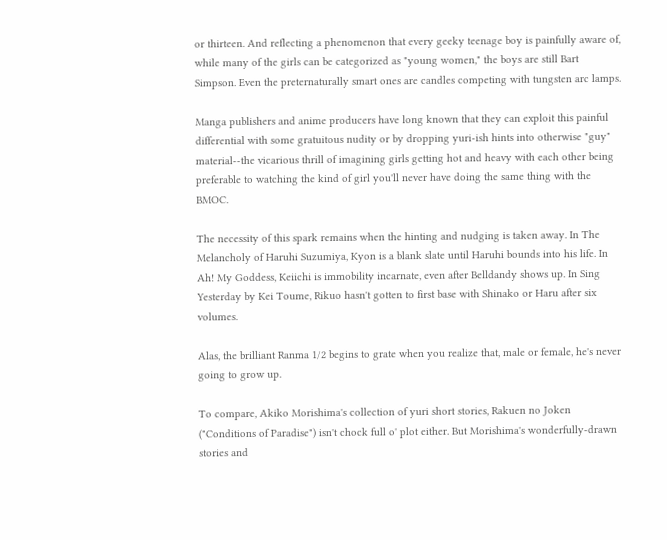or thirteen. And reflecting a phenomenon that every geeky teenage boy is painfully aware of, while many of the girls can be categorized as "young women," the boys are still Bart Simpson. Even the preternaturally smart ones are candles competing with tungsten arc lamps.

Manga publishers and anime producers have long known that they can exploit this painful differential with some gratuitous nudity or by dropping yuri-ish hints into otherwise "guy" material--the vicarious thrill of imagining girls getting hot and heavy with each other being preferable to watching the kind of girl you'll never have doing the same thing with the BMOC.

The necessity of this spark remains when the hinting and nudging is taken away. In The Melancholy of Haruhi Suzumiya, Kyon is a blank slate until Haruhi bounds into his life. In Ah! My Goddess, Keiichi is immobility incarnate, even after Belldandy shows up. In Sing Yesterday by Kei Toume, Rikuo hasn't gotten to first base with Shinako or Haru after six volumes.

Alas, the brilliant Ranma 1/2 begins to grate when you realize that, male or female, he's never going to grow up.

To compare, Akiko Morishima's collection of yuri short stories, Rakuen no Joken ("Conditions of Paradise") isn't chock full o' plot either. But Morishima's wonderfully-drawn stories and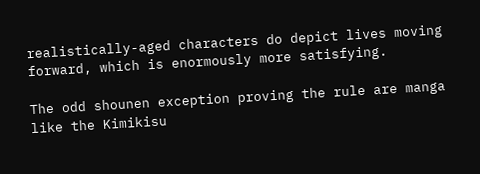realistically-aged characters do depict lives moving forward, which is enormously more satisfying.

The odd shounen exception proving the rule are manga like the Kimikisu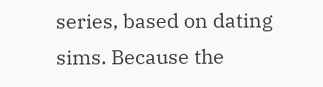series, based on dating sims. Because the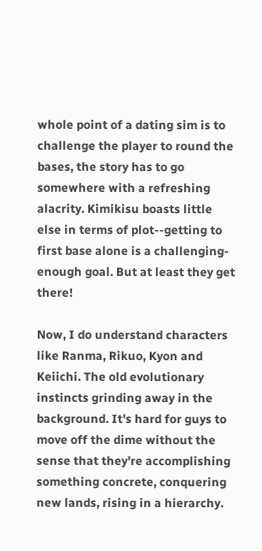whole point of a dating sim is to challenge the player to round the bases, the story has to go somewhere with a refreshing alacrity. Kimikisu boasts little else in terms of plot--getting to first base alone is a challenging-enough goal. But at least they get there!

Now, I do understand characters like Ranma, Rikuo, Kyon and Keiichi. The old evolutionary instincts grinding away in the background. It's hard for guys to move off the dime without the sense that they're accomplishing something concrete, conquering new lands, rising in a hierarchy.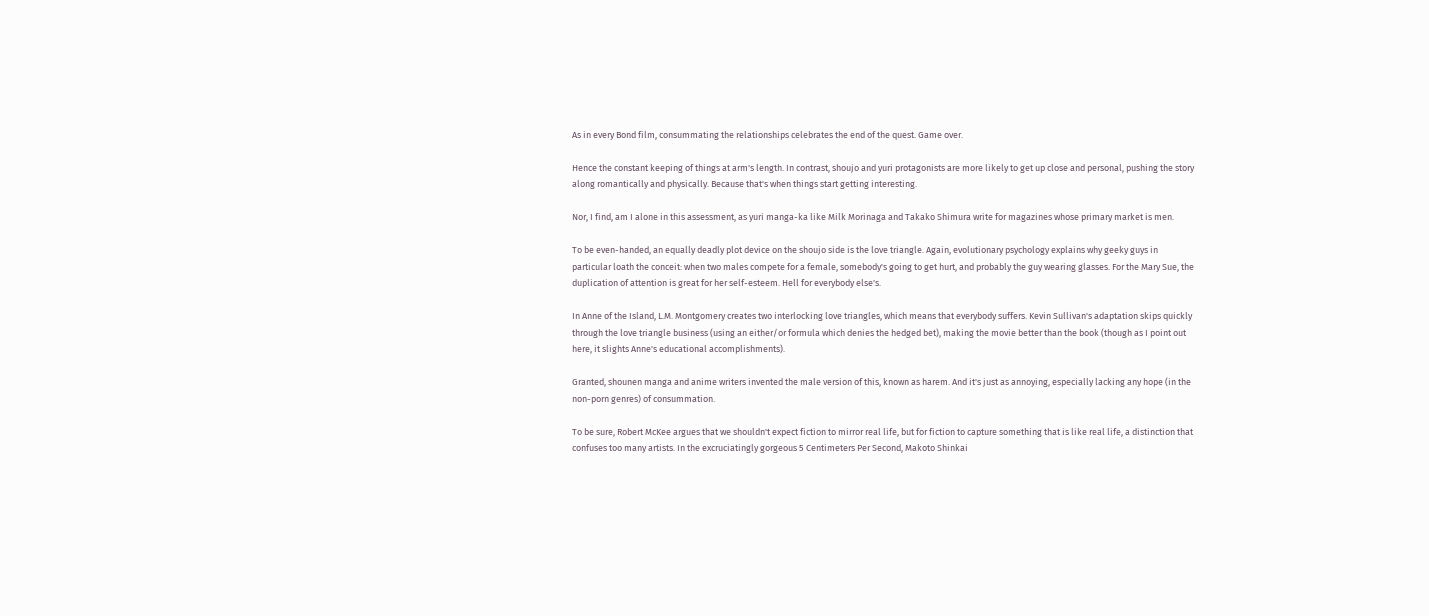As in every Bond film, consummating the relationships celebrates the end of the quest. Game over.

Hence the constant keeping of things at arm's length. In contrast, shoujo and yuri protagonists are more likely to get up close and personal, pushing the story along romantically and physically. Because that's when things start getting interesting.

Nor, I find, am I alone in this assessment, as yuri manga-ka like Milk Morinaga and Takako Shimura write for magazines whose primary market is men.

To be even-handed, an equally deadly plot device on the shoujo side is the love triangle. Again, evolutionary psychology explains why geeky guys in particular loath the conceit: when two males compete for a female, somebody's going to get hurt, and probably the guy wearing glasses. For the Mary Sue, the duplication of attention is great for her self-esteem. Hell for everybody else's.

In Anne of the Island, L.M. Montgomery creates two interlocking love triangles, which means that everybody suffers. Kevin Sullivan's adaptation skips quickly through the love triangle business (using an either/or formula which denies the hedged bet), making the movie better than the book (though as I point out here, it slights Anne's educational accomplishments).

Granted, shounen manga and anime writers invented the male version of this, known as harem. And it's just as annoying, especially lacking any hope (in the non-porn genres) of consummation.

To be sure, Robert McKee argues that we shouldn't expect fiction to mirror real life, but for fiction to capture something that is like real life, a distinction that confuses too many artists. In the excruciatingly gorgeous 5 Centimeters Per Second, Makoto Shinkai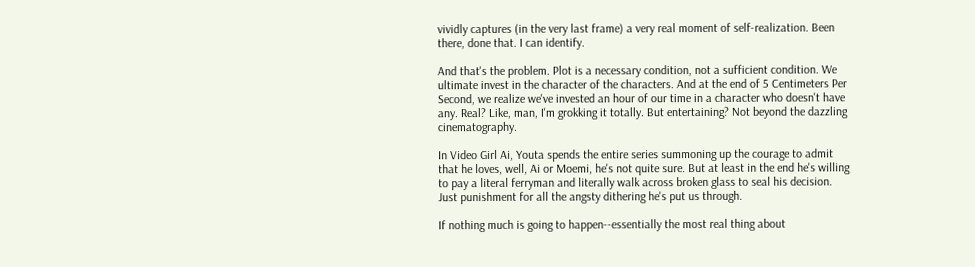vividly captures (in the very last frame) a very real moment of self-realization. Been there, done that. I can identify.

And that's the problem. Plot is a necessary condition, not a sufficient condition. We ultimate invest in the character of the characters. And at the end of 5 Centimeters Per Second, we realize we've invested an hour of our time in a character who doesn't have any. Real? Like, man, I'm grokking it totally. But entertaining? Not beyond the dazzling cinematography.

In Video Girl Ai, Youta spends the entire series summoning up the courage to admit that he loves, well, Ai or Moemi, he's not quite sure. But at least in the end he's willing to pay a literal ferryman and literally walk across broken glass to seal his decision. Just punishment for all the angsty dithering he's put us through.

If nothing much is going to happen--essentially the most real thing about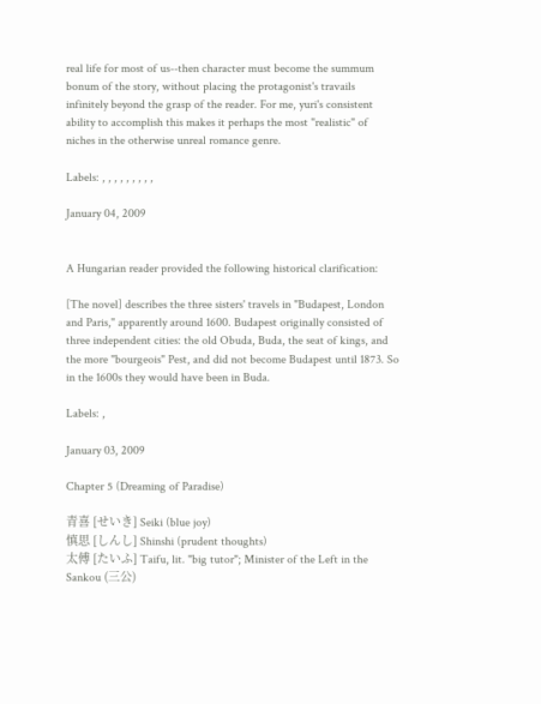real life for most of us--then character must become the summum bonum of the story, without placing the protagonist's travails infinitely beyond the grasp of the reader. For me, yuri's consistent ability to accomplish this makes it perhaps the most "realistic" of niches in the otherwise unreal romance genre.

Labels: , , , , , , , , ,

January 04, 2009


A Hungarian reader provided the following historical clarification:

[The novel] describes the three sisters' travels in "Budapest, London and Paris," apparently around 1600. Budapest originally consisted of three independent cities: the old Obuda, Buda, the seat of kings, and the more "bourgeois" Pest, and did not become Budapest until 1873. So in the 1600s they would have been in Buda.

Labels: ,

January 03, 2009

Chapter 5 (Dreaming of Paradise)

青喜 [せいき] Seiki (blue joy)
慎思 [しんし] Shinshi (prudent thoughts)
太傅 [たいふ] Taifu, lit. "big tutor"; Minister of the Left in the Sankou (三公)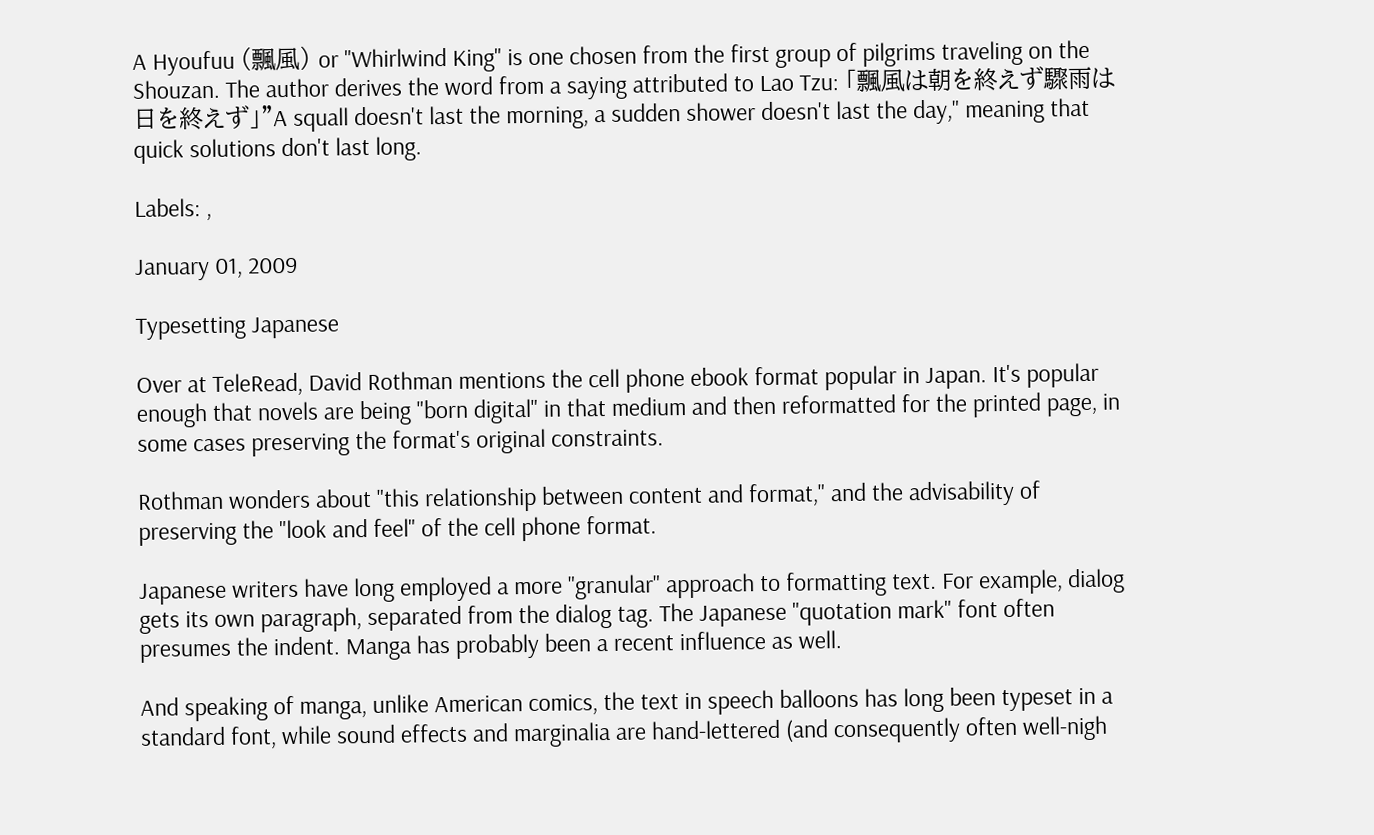A Hyoufuu (飄風) or "Whirlwind King" is one chosen from the first group of pilgrims traveling on the Shouzan. The author derives the word from a saying attributed to Lao Tzu: 「飄風は朝を終えず驟雨は日を終えず」"A squall doesn't last the morning, a sudden shower doesn't last the day," meaning that quick solutions don't last long.

Labels: ,

January 01, 2009

Typesetting Japanese

Over at TeleRead, David Rothman mentions the cell phone ebook format popular in Japan. It's popular enough that novels are being "born digital" in that medium and then reformatted for the printed page, in some cases preserving the format's original constraints.

Rothman wonders about "this relationship between content and format," and the advisability of preserving the "look and feel" of the cell phone format.

Japanese writers have long employed a more "granular" approach to formatting text. For example, dialog gets its own paragraph, separated from the dialog tag. The Japanese "quotation mark" font often presumes the indent. Manga has probably been a recent influence as well.

And speaking of manga, unlike American comics, the text in speech balloons has long been typeset in a standard font, while sound effects and marginalia are hand-lettered (and consequently often well-nigh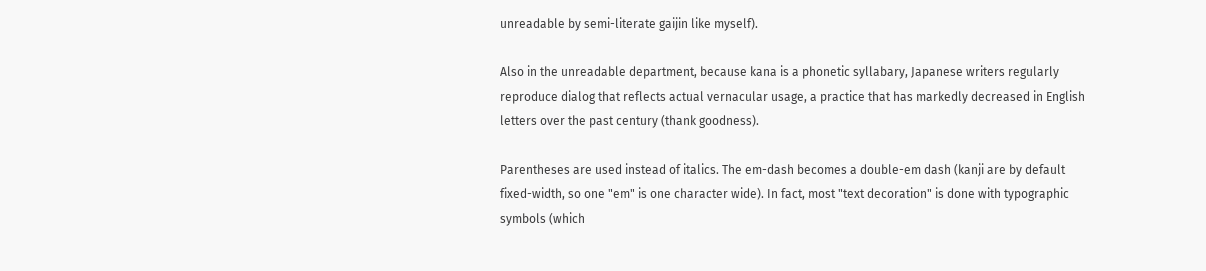unreadable by semi-literate gaijin like myself).

Also in the unreadable department, because kana is a phonetic syllabary, Japanese writers regularly reproduce dialog that reflects actual vernacular usage, a practice that has markedly decreased in English letters over the past century (thank goodness).

Parentheses are used instead of italics. The em-dash becomes a double-em dash (kanji are by default fixed-width, so one "em" is one character wide). In fact, most "text decoration" is done with typographic symbols (which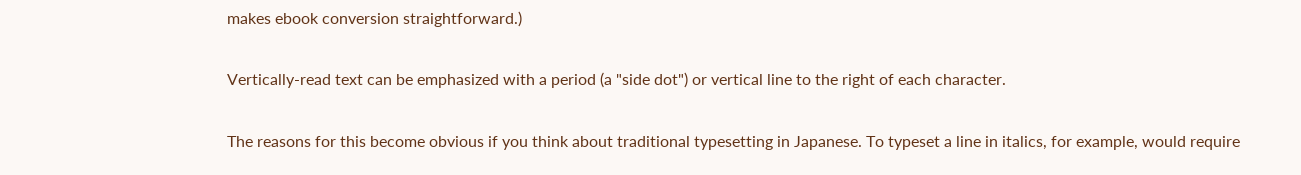makes ebook conversion straightforward.)

Vertically-read text can be emphasized with a period (a "side dot") or vertical line to the right of each character.

The reasons for this become obvious if you think about traditional typesetting in Japanese. To typeset a line in italics, for example, would require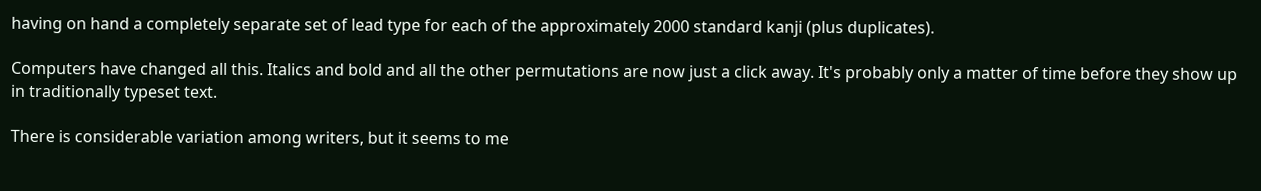having on hand a completely separate set of lead type for each of the approximately 2000 standard kanji (plus duplicates).

Computers have changed all this. Italics and bold and all the other permutations are now just a click away. It's probably only a matter of time before they show up in traditionally typeset text.

There is considerable variation among writers, but it seems to me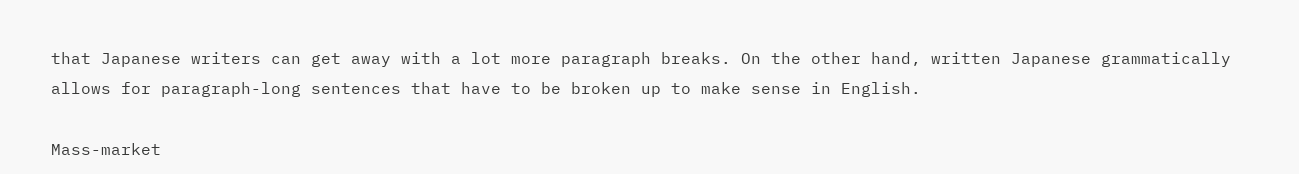that Japanese writers can get away with a lot more paragraph breaks. On the other hand, written Japanese grammatically allows for paragraph-long sentences that have to be broken up to make sense in English.

Mass-market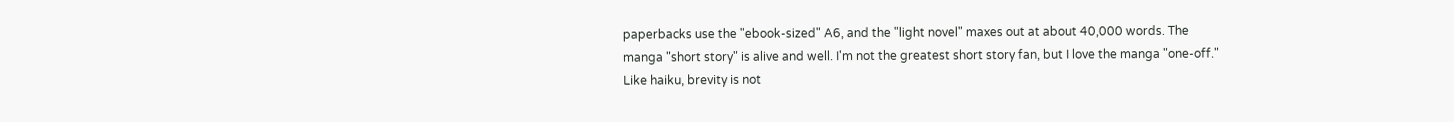paperbacks use the "ebook-sized" A6, and the "light novel" maxes out at about 40,000 words. The manga "short story" is alive and well. I'm not the greatest short story fan, but I love the manga "one-off." Like haiku, brevity is not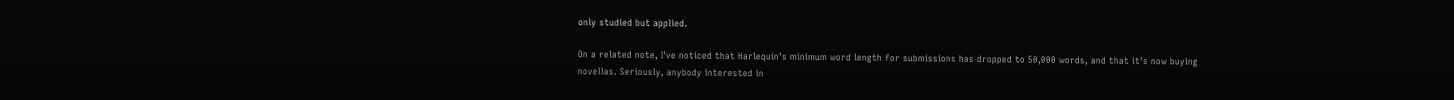only studied but applied.

On a related note, I've noticed that Harlequin's minimum word length for submissions has dropped to 50,000 words, and that it's now buying novellas. Seriously, anybody interested in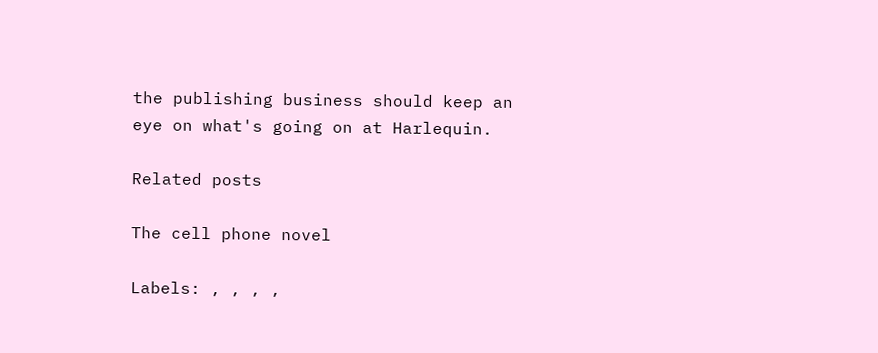the publishing business should keep an eye on what's going on at Harlequin.

Related posts

The cell phone novel

Labels: , , , ,